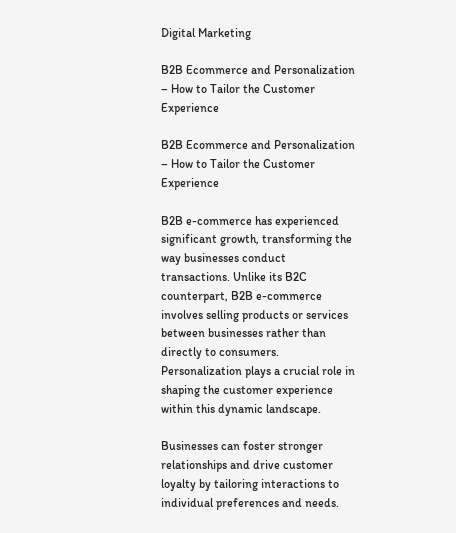Digital Marketing

B2B Ecommerce and Personalization – How to Tailor the Customer Experience

B2B Ecommerce and Personalization – How to Tailor the Customer Experience

B2B e-commerce has experienced significant growth, transforming the way businesses conduct transactions. Unlike its B2C counterpart, B2B e-commerce involves selling products or services between businesses rather than directly to consumers. Personalization plays a crucial role in shaping the customer experience within this dynamic landscape.

Businesses can foster stronger relationships and drive customer loyalty by tailoring interactions to individual preferences and needs.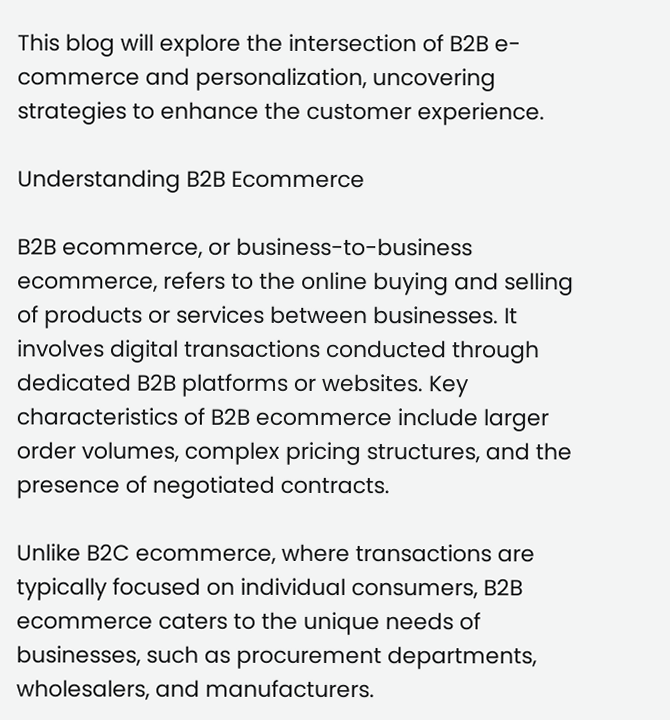This blog will explore the intersection of B2B e-commerce and personalization, uncovering strategies to enhance the customer experience.

Understanding B2B Ecommerce

B2B ecommerce, or business-to-business ecommerce, refers to the online buying and selling of products or services between businesses. It involves digital transactions conducted through dedicated B2B platforms or websites. Key characteristics of B2B ecommerce include larger order volumes, complex pricing structures, and the presence of negotiated contracts.

Unlike B2C ecommerce, where transactions are typically focused on individual consumers, B2B ecommerce caters to the unique needs of businesses, such as procurement departments, wholesalers, and manufacturers.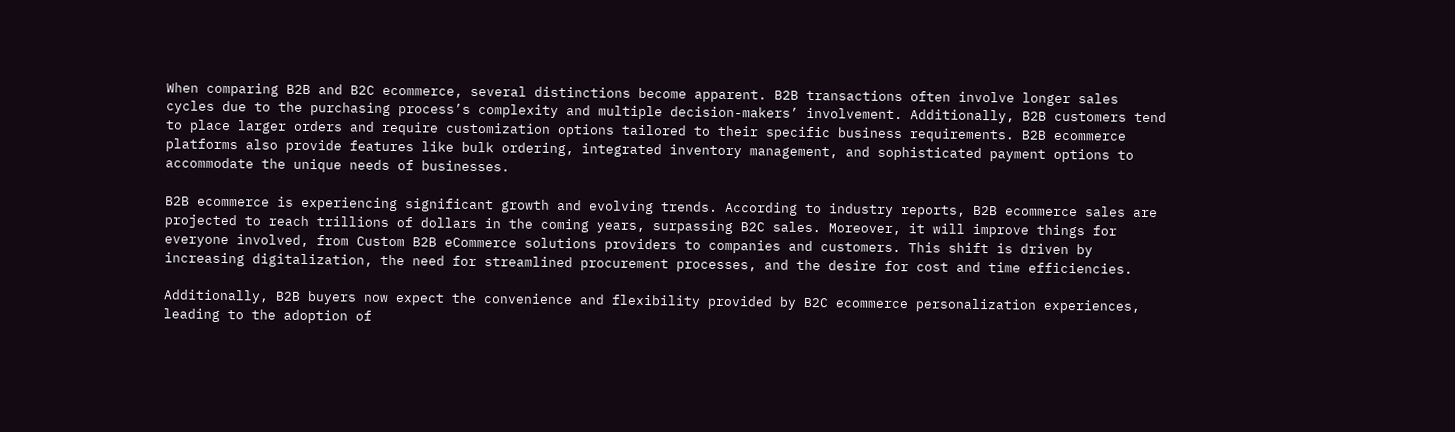When comparing B2B and B2C ecommerce, several distinctions become apparent. B2B transactions often involve longer sales cycles due to the purchasing process’s complexity and multiple decision-makers’ involvement. Additionally, B2B customers tend to place larger orders and require customization options tailored to their specific business requirements. B2B ecommerce platforms also provide features like bulk ordering, integrated inventory management, and sophisticated payment options to accommodate the unique needs of businesses.

B2B ecommerce is experiencing significant growth and evolving trends. According to industry reports, B2B ecommerce sales are projected to reach trillions of dollars in the coming years, surpassing B2C sales. Moreover, it will improve things for everyone involved, from Custom B2B eCommerce solutions providers to companies and customers. This shift is driven by increasing digitalization, the need for streamlined procurement processes, and the desire for cost and time efficiencies.

Additionally, B2B buyers now expect the convenience and flexibility provided by B2C ecommerce personalization experiences, leading to the adoption of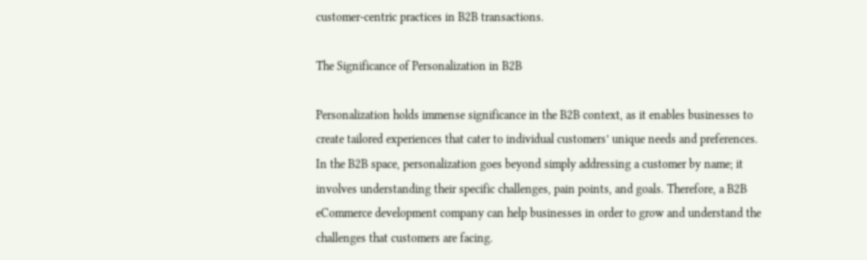customer-centric practices in B2B transactions.

The Significance of Personalization in B2B

Personalization holds immense significance in the B2B context, as it enables businesses to create tailored experiences that cater to individual customers’ unique needs and preferences. In the B2B space, personalization goes beyond simply addressing a customer by name; it involves understanding their specific challenges, pain points, and goals. Therefore, a B2B eCommerce development company can help businesses in order to grow and understand the challenges that customers are facing.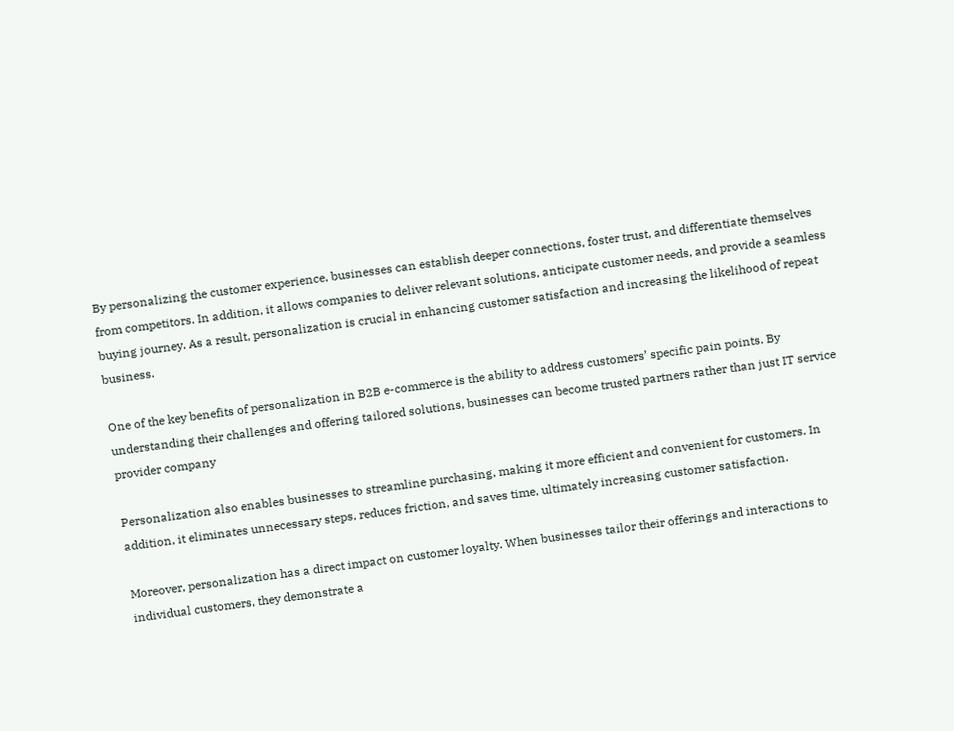By personalizing the customer experience, businesses can establish deeper connections, foster trust, and differentiate themselves from competitors. In addition, it allows companies to deliver relevant solutions, anticipate customer needs, and provide a seamless buying journey. As a result, personalization is crucial in enhancing customer satisfaction and increasing the likelihood of repeat business.

One of the key benefits of personalization in B2B e-commerce is the ability to address customers’ specific pain points. By understanding their challenges and offering tailored solutions, businesses can become trusted partners rather than just IT service provider company

Personalization also enables businesses to streamline purchasing, making it more efficient and convenient for customers. In addition, it eliminates unnecessary steps, reduces friction, and saves time, ultimately increasing customer satisfaction.

Moreover, personalization has a direct impact on customer loyalty. When businesses tailor their offerings and interactions to individual customers, they demonstrate a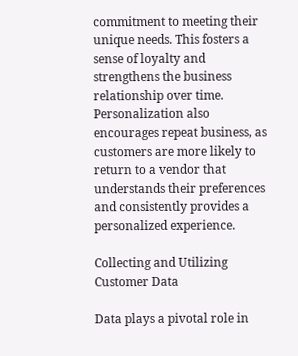commitment to meeting their unique needs. This fosters a sense of loyalty and strengthens the business relationship over time. Personalization also encourages repeat business, as customers are more likely to return to a vendor that understands their preferences and consistently provides a personalized experience.

Collecting and Utilizing Customer Data

Data plays a pivotal role in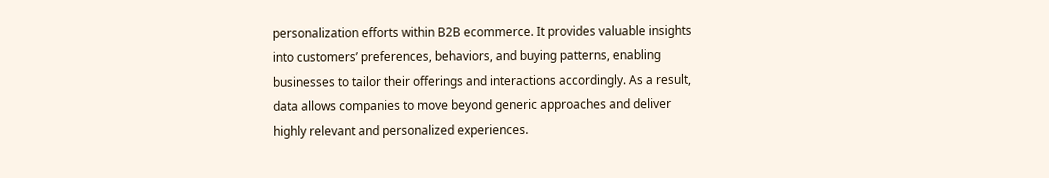personalization efforts within B2B ecommerce. It provides valuable insights into customers’ preferences, behaviors, and buying patterns, enabling businesses to tailor their offerings and interactions accordingly. As a result, data allows companies to move beyond generic approaches and deliver highly relevant and personalized experiences.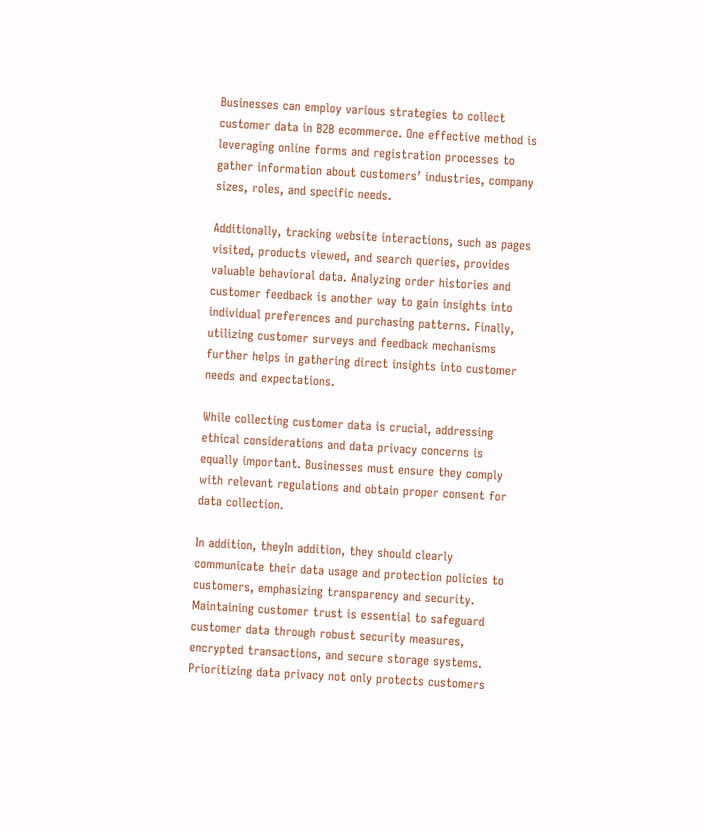Businesses can employ various strategies to collect customer data in B2B ecommerce. One effective method is leveraging online forms and registration processes to gather information about customers’ industries, company sizes, roles, and specific needs.

Additionally, tracking website interactions, such as pages visited, products viewed, and search queries, provides valuable behavioral data. Analyzing order histories and customer feedback is another way to gain insights into individual preferences and purchasing patterns. Finally, utilizing customer surveys and feedback mechanisms further helps in gathering direct insights into customer needs and expectations.

While collecting customer data is crucial, addressing ethical considerations and data privacy concerns is equally important. Businesses must ensure they comply with relevant regulations and obtain proper consent for data collection.

In addition, theyIn addition, they should clearly communicate their data usage and protection policies to customers, emphasizing transparency and security. Maintaining customer trust is essential to safeguard customer data through robust security measures, encrypted transactions, and secure storage systems. Prioritizing data privacy not only protects customers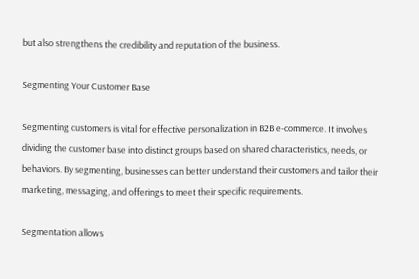but also strengthens the credibility and reputation of the business.

Segmenting Your Customer Base

Segmenting customers is vital for effective personalization in B2B e-commerce. It involves dividing the customer base into distinct groups based on shared characteristics, needs, or behaviors. By segmenting, businesses can better understand their customers and tailor their marketing, messaging, and offerings to meet their specific requirements.

Segmentation allows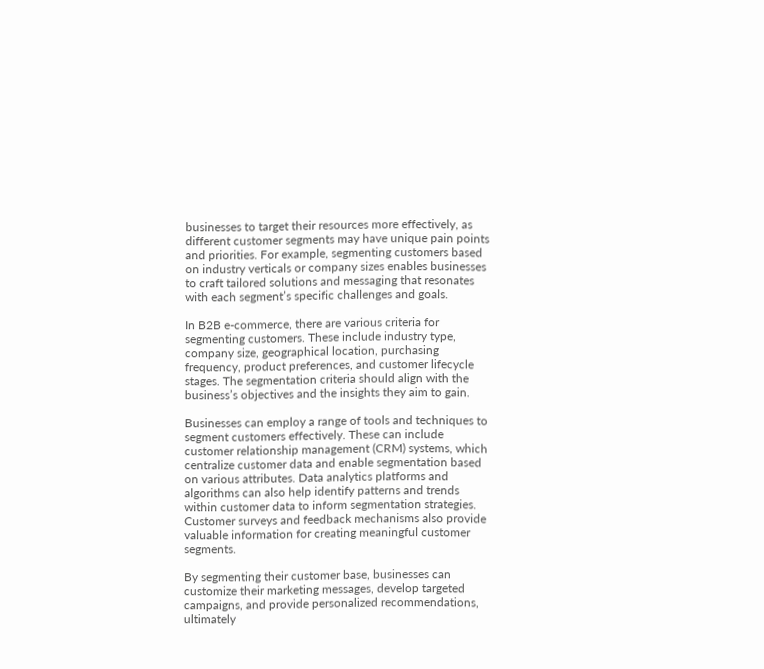businesses to target their resources more effectively, as different customer segments may have unique pain points and priorities. For example, segmenting customers based on industry verticals or company sizes enables businesses to craft tailored solutions and messaging that resonates with each segment’s specific challenges and goals.

In B2B e-commerce, there are various criteria for segmenting customers. These include industry type, company size, geographical location, purchasing frequency, product preferences, and customer lifecycle stages. The segmentation criteria should align with the business’s objectives and the insights they aim to gain.

Businesses can employ a range of tools and techniques to segment customers effectively. These can include customer relationship management (CRM) systems, which centralize customer data and enable segmentation based on various attributes. Data analytics platforms and algorithms can also help identify patterns and trends within customer data to inform segmentation strategies. Customer surveys and feedback mechanisms also provide valuable information for creating meaningful customer segments.

By segmenting their customer base, businesses can customize their marketing messages, develop targeted campaigns, and provide personalized recommendations, ultimately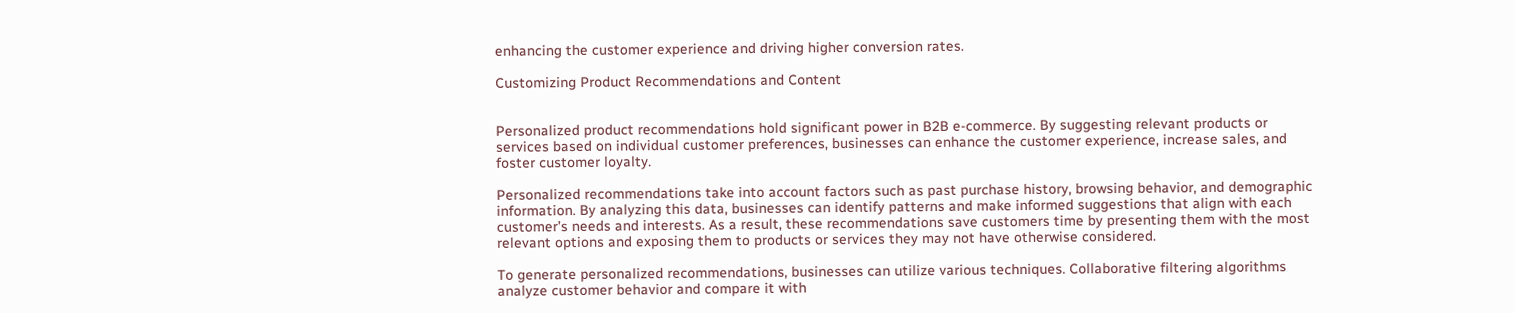enhancing the customer experience and driving higher conversion rates.

Customizing Product Recommendations and Content


Personalized product recommendations hold significant power in B2B e-commerce. By suggesting relevant products or services based on individual customer preferences, businesses can enhance the customer experience, increase sales, and foster customer loyalty.

Personalized recommendations take into account factors such as past purchase history, browsing behavior, and demographic information. By analyzing this data, businesses can identify patterns and make informed suggestions that align with each customer’s needs and interests. As a result, these recommendations save customers time by presenting them with the most relevant options and exposing them to products or services they may not have otherwise considered.

To generate personalized recommendations, businesses can utilize various techniques. Collaborative filtering algorithms analyze customer behavior and compare it with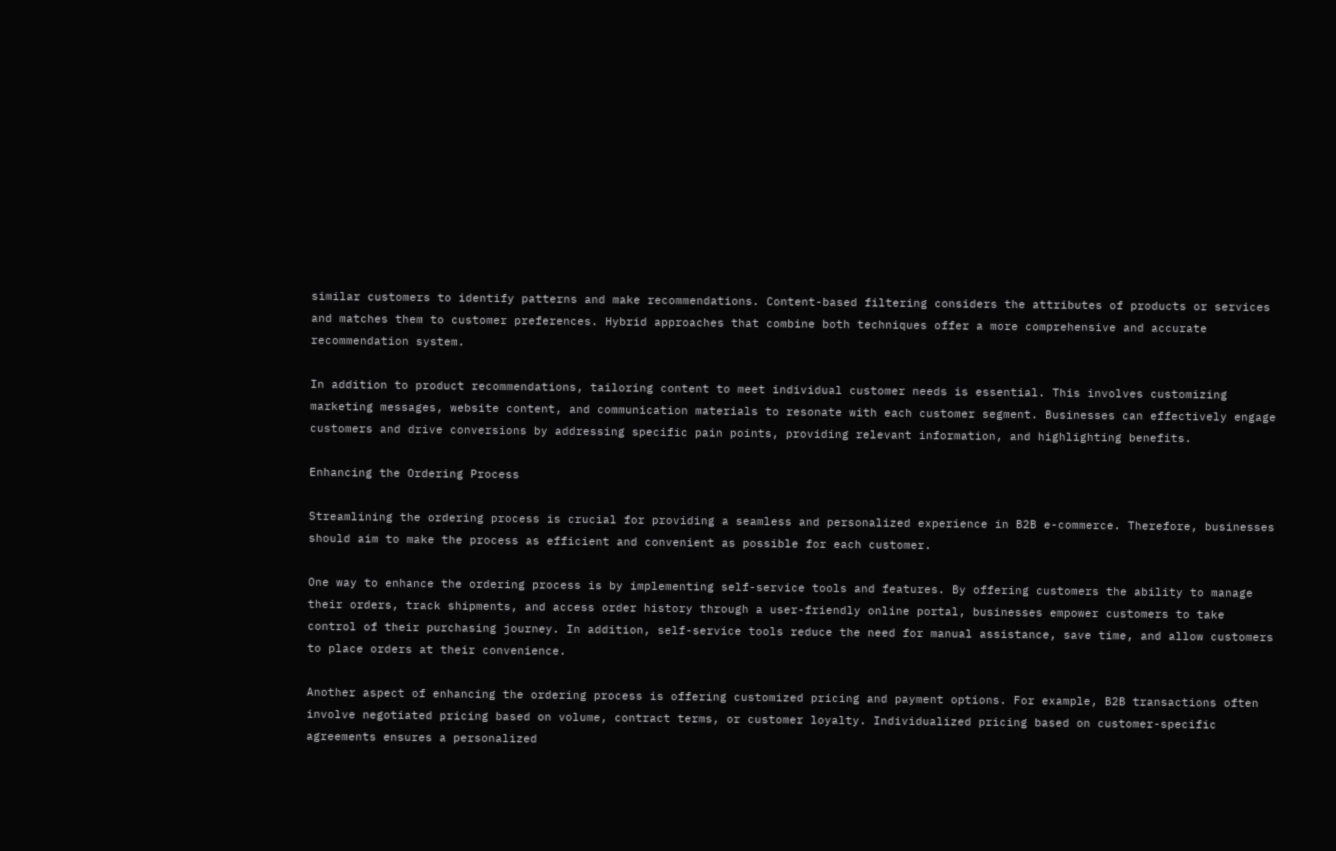similar customers to identify patterns and make recommendations. Content-based filtering considers the attributes of products or services and matches them to customer preferences. Hybrid approaches that combine both techniques offer a more comprehensive and accurate recommendation system.

In addition to product recommendations, tailoring content to meet individual customer needs is essential. This involves customizing marketing messages, website content, and communication materials to resonate with each customer segment. Businesses can effectively engage customers and drive conversions by addressing specific pain points, providing relevant information, and highlighting benefits.

Enhancing the Ordering Process

Streamlining the ordering process is crucial for providing a seamless and personalized experience in B2B e-commerce. Therefore, businesses should aim to make the process as efficient and convenient as possible for each customer.

One way to enhance the ordering process is by implementing self-service tools and features. By offering customers the ability to manage their orders, track shipments, and access order history through a user-friendly online portal, businesses empower customers to take control of their purchasing journey. In addition, self-service tools reduce the need for manual assistance, save time, and allow customers to place orders at their convenience.

Another aspect of enhancing the ordering process is offering customized pricing and payment options. For example, B2B transactions often involve negotiated pricing based on volume, contract terms, or customer loyalty. Individualized pricing based on customer-specific agreements ensures a personalized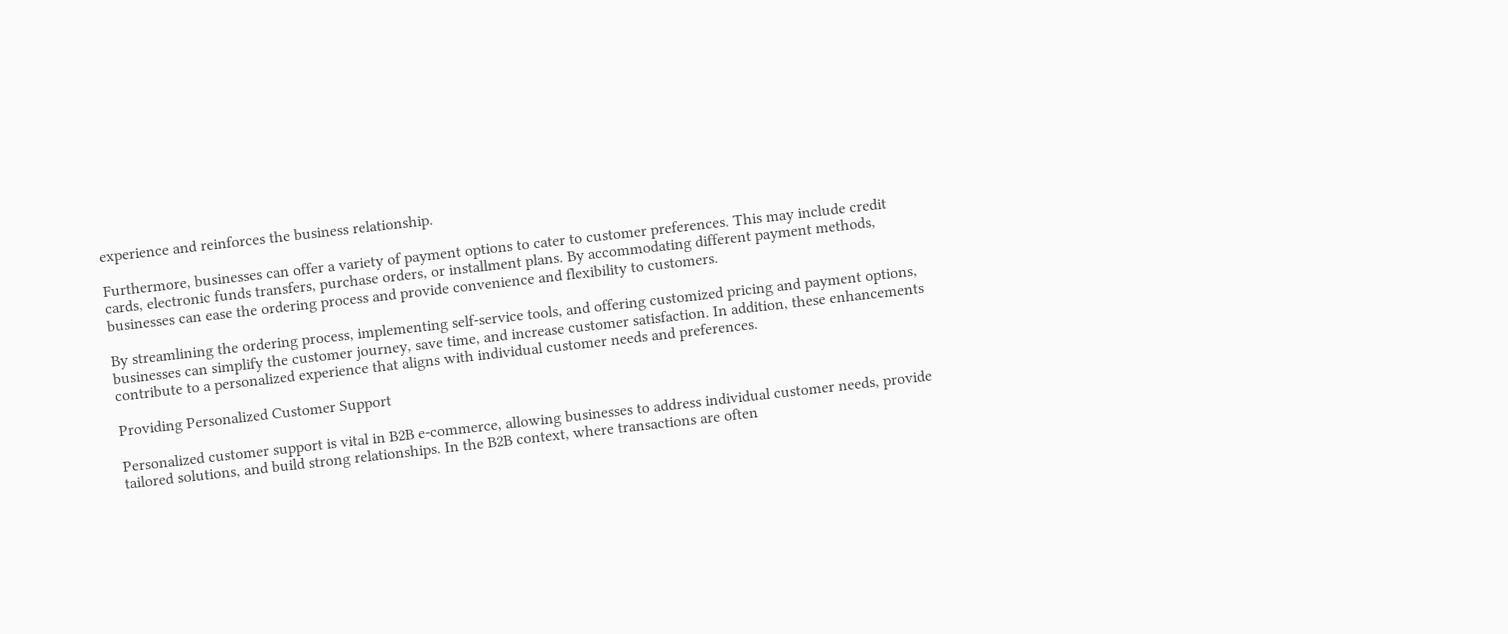experience and reinforces the business relationship.

Furthermore, businesses can offer a variety of payment options to cater to customer preferences. This may include credit cards, electronic funds transfers, purchase orders, or installment plans. By accommodating different payment methods, businesses can ease the ordering process and provide convenience and flexibility to customers.

By streamlining the ordering process, implementing self-service tools, and offering customized pricing and payment options, businesses can simplify the customer journey, save time, and increase customer satisfaction. In addition, these enhancements contribute to a personalized experience that aligns with individual customer needs and preferences.

Providing Personalized Customer Support

Personalized customer support is vital in B2B e-commerce, allowing businesses to address individual customer needs, provide tailored solutions, and build strong relationships. In the B2B context, where transactions are often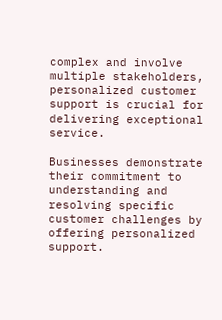complex and involve multiple stakeholders, personalized customer support is crucial for delivering exceptional service.

Businesses demonstrate their commitment to understanding and resolving specific customer challenges by offering personalized support.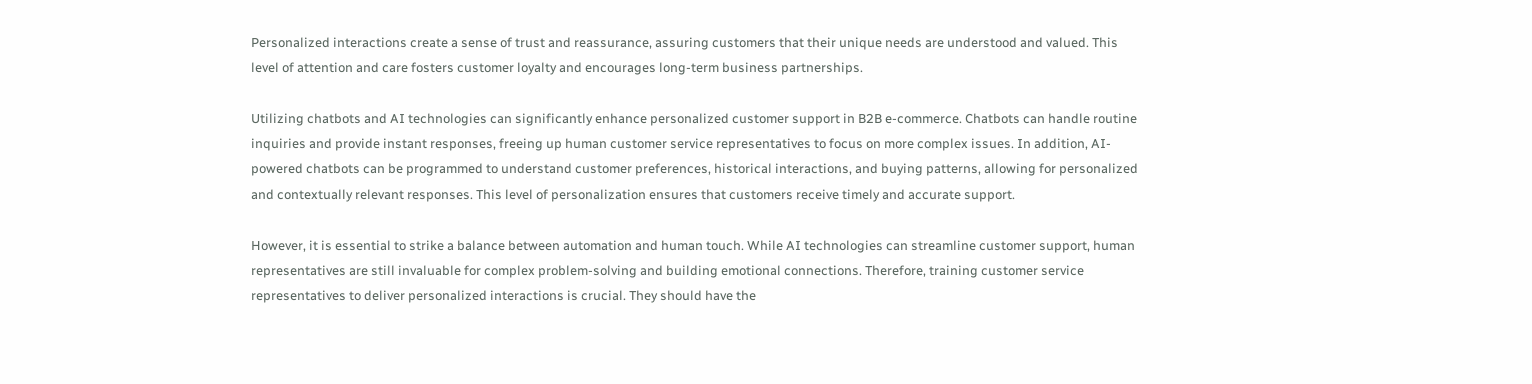Personalized interactions create a sense of trust and reassurance, assuring customers that their unique needs are understood and valued. This level of attention and care fosters customer loyalty and encourages long-term business partnerships.

Utilizing chatbots and AI technologies can significantly enhance personalized customer support in B2B e-commerce. Chatbots can handle routine inquiries and provide instant responses, freeing up human customer service representatives to focus on more complex issues. In addition, AI-powered chatbots can be programmed to understand customer preferences, historical interactions, and buying patterns, allowing for personalized and contextually relevant responses. This level of personalization ensures that customers receive timely and accurate support.

However, it is essential to strike a balance between automation and human touch. While AI technologies can streamline customer support, human representatives are still invaluable for complex problem-solving and building emotional connections. Therefore, training customer service representatives to deliver personalized interactions is crucial. They should have the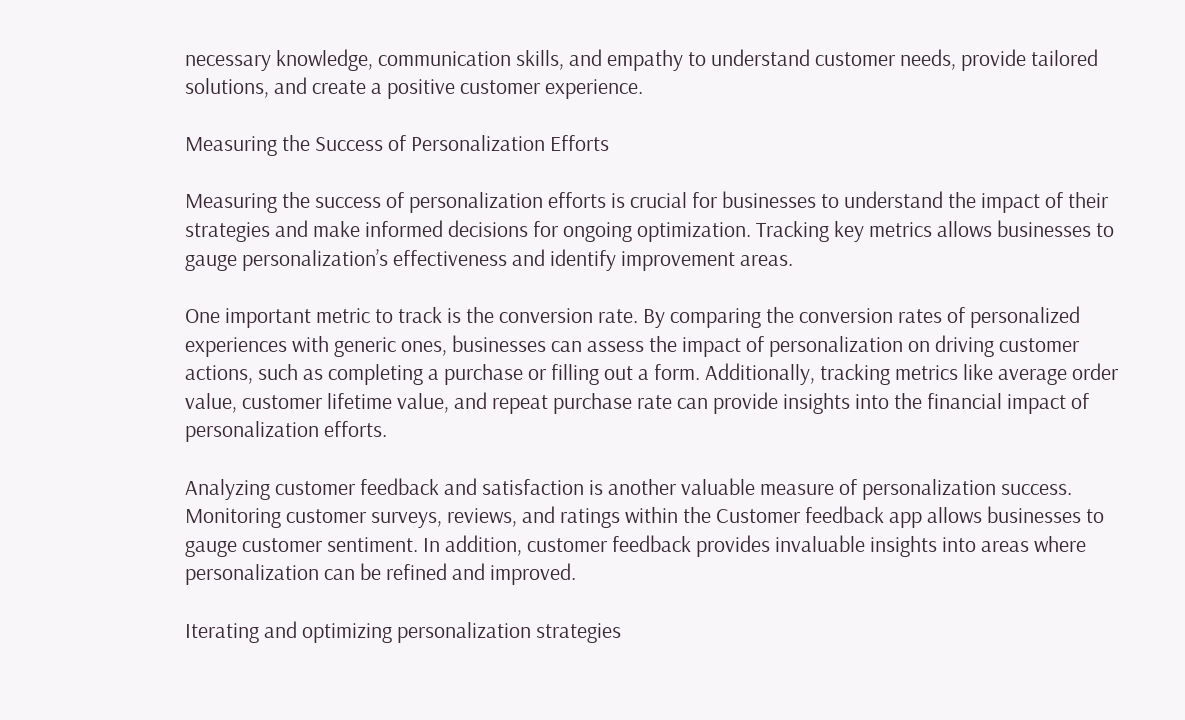necessary knowledge, communication skills, and empathy to understand customer needs, provide tailored solutions, and create a positive customer experience.

Measuring the Success of Personalization Efforts

Measuring the success of personalization efforts is crucial for businesses to understand the impact of their strategies and make informed decisions for ongoing optimization. Tracking key metrics allows businesses to gauge personalization’s effectiveness and identify improvement areas.

One important metric to track is the conversion rate. By comparing the conversion rates of personalized experiences with generic ones, businesses can assess the impact of personalization on driving customer actions, such as completing a purchase or filling out a form. Additionally, tracking metrics like average order value, customer lifetime value, and repeat purchase rate can provide insights into the financial impact of personalization efforts.

Analyzing customer feedback and satisfaction is another valuable measure of personalization success. Monitoring customer surveys, reviews, and ratings within the Customer feedback app allows businesses to gauge customer sentiment. In addition, customer feedback provides invaluable insights into areas where personalization can be refined and improved.

Iterating and optimizing personalization strategies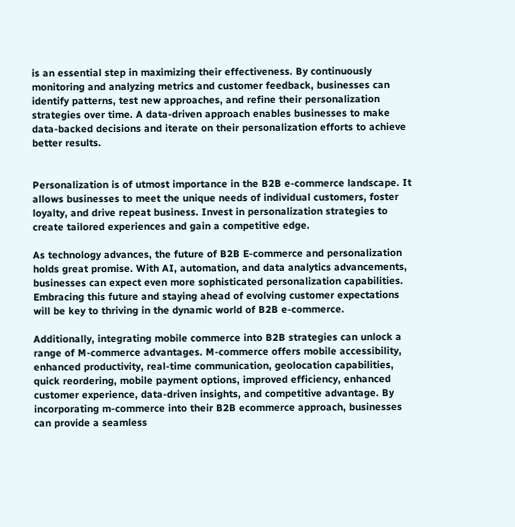is an essential step in maximizing their effectiveness. By continuously monitoring and analyzing metrics and customer feedback, businesses can identify patterns, test new approaches, and refine their personalization strategies over time. A data-driven approach enables businesses to make data-backed decisions and iterate on their personalization efforts to achieve better results.


Personalization is of utmost importance in the B2B e-commerce landscape. It allows businesses to meet the unique needs of individual customers, foster loyalty, and drive repeat business. Invest in personalization strategies to create tailored experiences and gain a competitive edge.

As technology advances, the future of B2B E-commerce and personalization holds great promise. With AI, automation, and data analytics advancements, businesses can expect even more sophisticated personalization capabilities. Embracing this future and staying ahead of evolving customer expectations will be key to thriving in the dynamic world of B2B e-commerce.

Additionally, integrating mobile commerce into B2B strategies can unlock a range of M-commerce advantages. M-commerce offers mobile accessibility, enhanced productivity, real-time communication, geolocation capabilities, quick reordering, mobile payment options, improved efficiency, enhanced customer experience, data-driven insights, and competitive advantage. By incorporating m-commerce into their B2B ecommerce approach, businesses can provide a seamless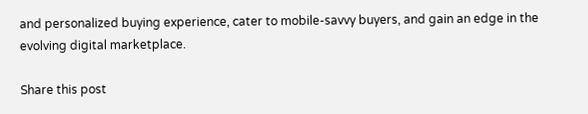and personalized buying experience, cater to mobile-savvy buyers, and gain an edge in the evolving digital marketplace.

Share this post